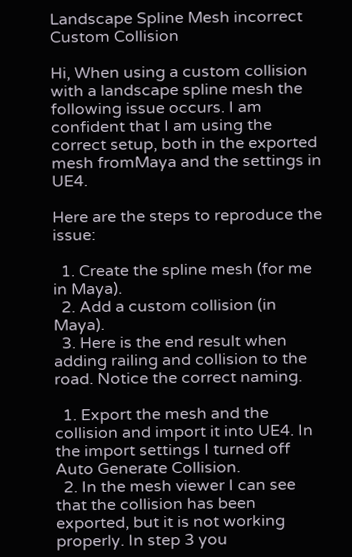Landscape Spline Mesh incorrect Custom Collision

Hi, When using a custom collision with a landscape spline mesh the following issue occurs. I am confident that I am using the correct setup, both in the exported mesh fromMaya and the settings in UE4.

Here are the steps to reproduce the issue:

  1. Create the spline mesh (for me in Maya).
  2. Add a custom collision (in Maya).
  3. Here is the end result when adding railing and collision to the road. Notice the correct naming.

  1. Export the mesh and the collision and import it into UE4. In the import settings I turned off Auto Generate Collision.
  2. In the mesh viewer I can see that the collision has been exported, but it is not working properly. In step 3 you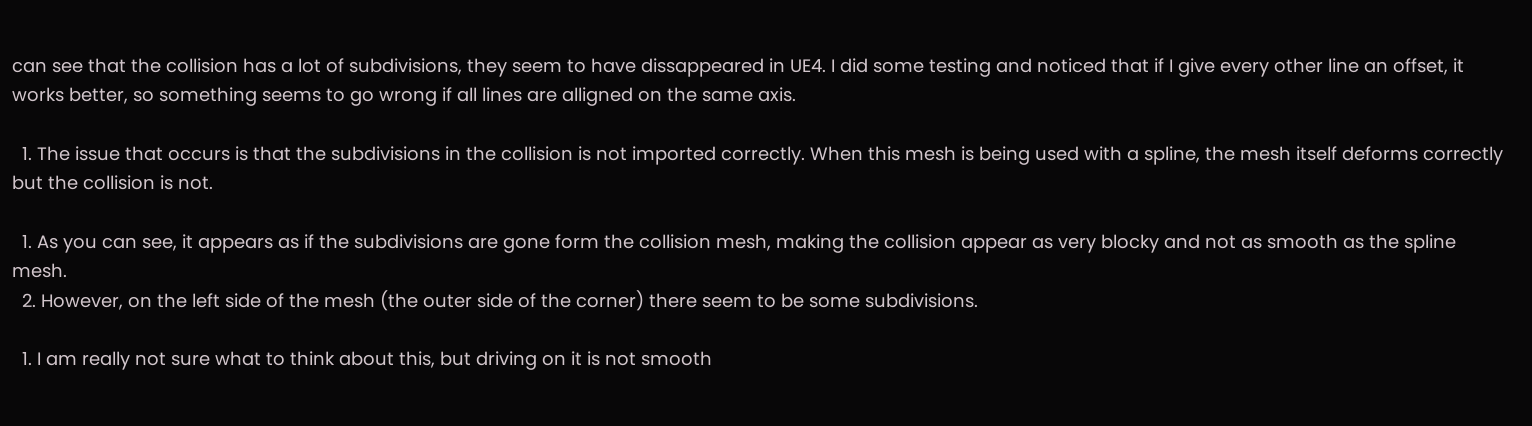can see that the collision has a lot of subdivisions, they seem to have dissappeared in UE4. I did some testing and noticed that if I give every other line an offset, it works better, so something seems to go wrong if all lines are alligned on the same axis.

  1. The issue that occurs is that the subdivisions in the collision is not imported correctly. When this mesh is being used with a spline, the mesh itself deforms correctly but the collision is not.

  1. As you can see, it appears as if the subdivisions are gone form the collision mesh, making the collision appear as very blocky and not as smooth as the spline mesh.
  2. However, on the left side of the mesh (the outer side of the corner) there seem to be some subdivisions.

  1. I am really not sure what to think about this, but driving on it is not smooth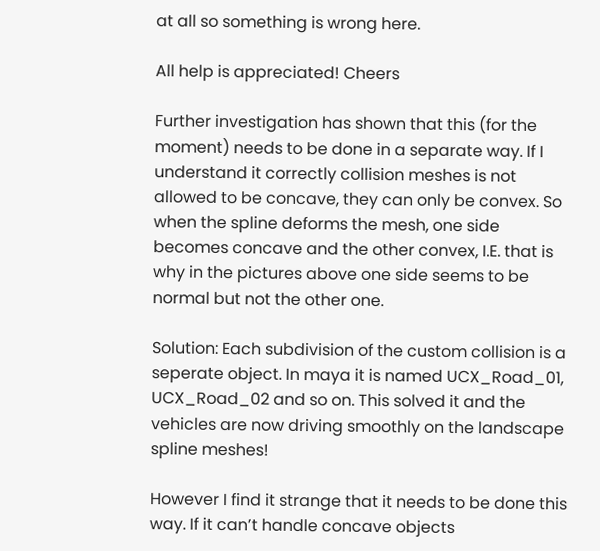at all so something is wrong here.

All help is appreciated! Cheers

Further investigation has shown that this (for the moment) needs to be done in a separate way. If I understand it correctly collision meshes is not allowed to be concave, they can only be convex. So when the spline deforms the mesh, one side becomes concave and the other convex, I.E. that is why in the pictures above one side seems to be normal but not the other one.

Solution: Each subdivision of the custom collision is a seperate object. In maya it is named UCX_Road_01, UCX_Road_02 and so on. This solved it and the vehicles are now driving smoothly on the landscape spline meshes!

However I find it strange that it needs to be done this way. If it can’t handle concave objects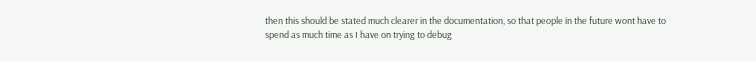then this should be stated much clearer in the documentation, so that people in the future wont have to spend as much time as I have on trying to debug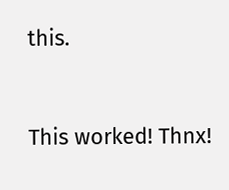this.


This worked! Thnx!